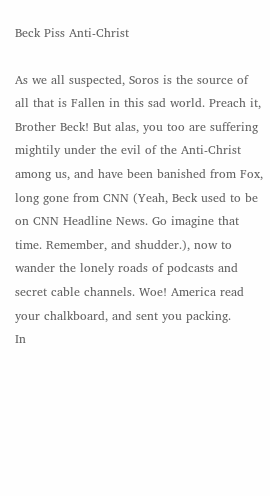Beck Piss Anti-Christ

As we all suspected, Soros is the source of all that is Fallen in this sad world. Preach it, Brother Beck! But alas, you too are suffering mightily under the evil of the Anti-Christ among us, and have been banished from Fox, long gone from CNN (Yeah, Beck used to be on CNN Headline News. Go imagine that time. Remember, and shudder.), now to wander the lonely roads of podcasts and secret cable channels. Woe! America read your chalkboard, and sent you packing.
In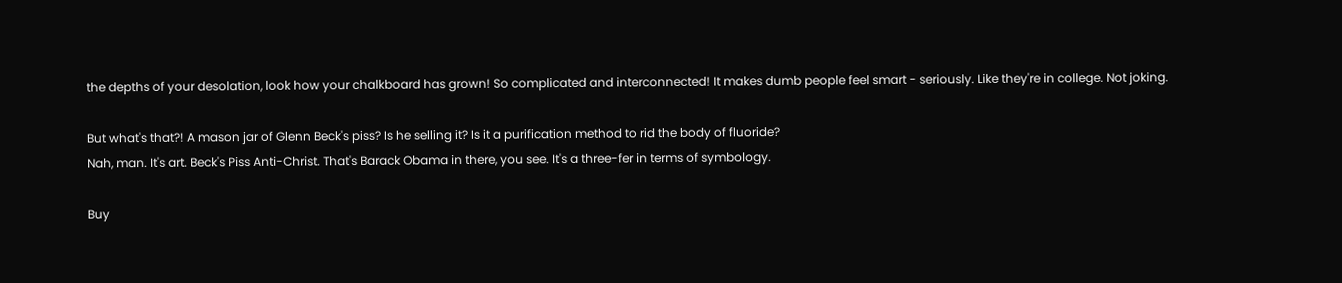the depths of your desolation, look how your chalkboard has grown! So complicated and interconnected! It makes dumb people feel smart - seriously. Like they're in college. Not joking.

But what's that?! A mason jar of Glenn Beck's piss? Is he selling it? Is it a purification method to rid the body of fluoride?
Nah, man. It's art. Beck's Piss Anti-Christ. That's Barack Obama in there, you see. It's a three-fer in terms of symbology.

Buy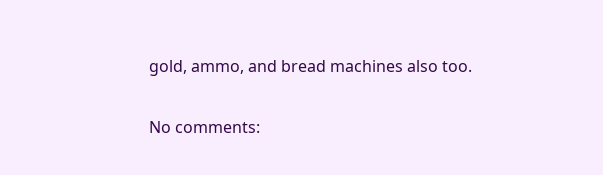gold, ammo, and bread machines also too.

No comments: